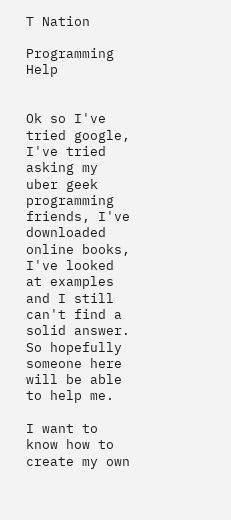T Nation

Programming Help


Ok so I've tried google, I've tried asking my uber geek programming friends, I've downloaded online books, I've looked at examples and I still can't find a solid answer. So hopefully someone here will be able to help me.

I want to know how to create my own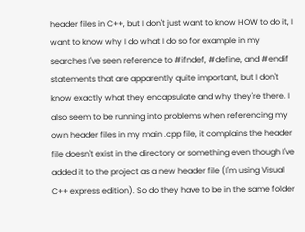header files in C++, but I don't just want to know HOW to do it, I want to know why I do what I do so for example in my searches I've seen reference to #ifndef, #define, and #endif statements that are apparently quite important, but I don't know exactly what they encapsulate and why they're there. I also seem to be running into problems when referencing my own header files in my main .cpp file, it complains the header file doesn't exist in the directory or something even though I've added it to the project as a new header file (I'm using Visual C++ express edition). So do they have to be in the same folder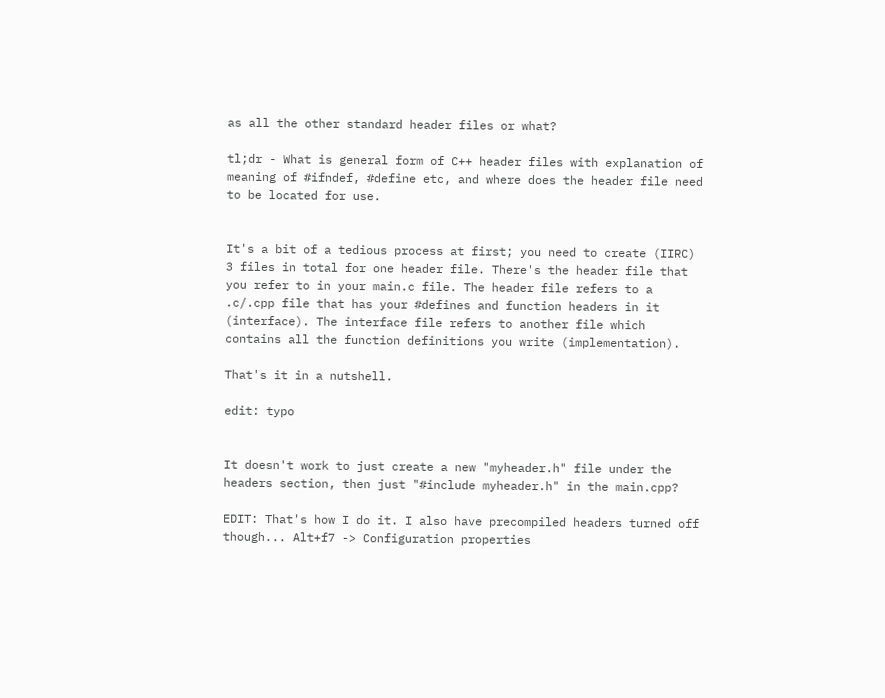as all the other standard header files or what?

tl;dr - What is general form of C++ header files with explanation of meaning of #ifndef, #define etc, and where does the header file need to be located for use.


It's a bit of a tedious process at first; you need to create (IIRC) 3 files in total for one header file. There's the header file that you refer to in your main.c file. The header file refers to a .c/.cpp file that has your #defines and function headers in it (interface). The interface file refers to another file which contains all the function definitions you write (implementation).

That's it in a nutshell.

edit: typo


It doesn't work to just create a new "myheader.h" file under the headers section, then just "#include myheader.h" in the main.cpp?

EDIT: That's how I do it. I also have precompiled headers turned off though... Alt+f7 -> Configuration properties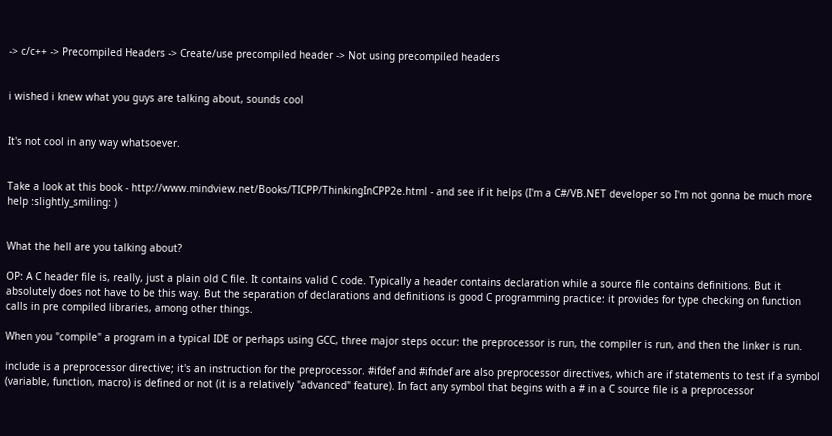-> c/c++ -> Precompiled Headers -> Create/use precompiled header -> Not using precompiled headers


i wished i knew what you guys are talking about, sounds cool


It's not cool in any way whatsoever.


Take a look at this book - http://www.mindview.net/Books/TICPP/ThinkingInCPP2e.html - and see if it helps (I'm a C#/VB.NET developer so I'm not gonna be much more help :slightly_smiling: )


What the hell are you talking about?

OP: A C header file is, really, just a plain old C file. It contains valid C code. Typically a header contains declaration while a source file contains definitions. But it absolutely does not have to be this way. But the separation of declarations and definitions is good C programming practice: it provides for type checking on function calls in pre compiled libraries, among other things.

When you "compile" a program in a typical IDE or perhaps using GCC, three major steps occur: the preprocessor is run, the compiler is run, and then the linker is run.

include is a preprocessor directive; it's an instruction for the preprocessor. #ifdef and #ifndef are also preprocessor directives, which are if statements to test if a symbol (variable, function, macro) is defined or not (it is a relatively "advanced" feature). In fact any symbol that begins with a # in a C source file is a preprocessor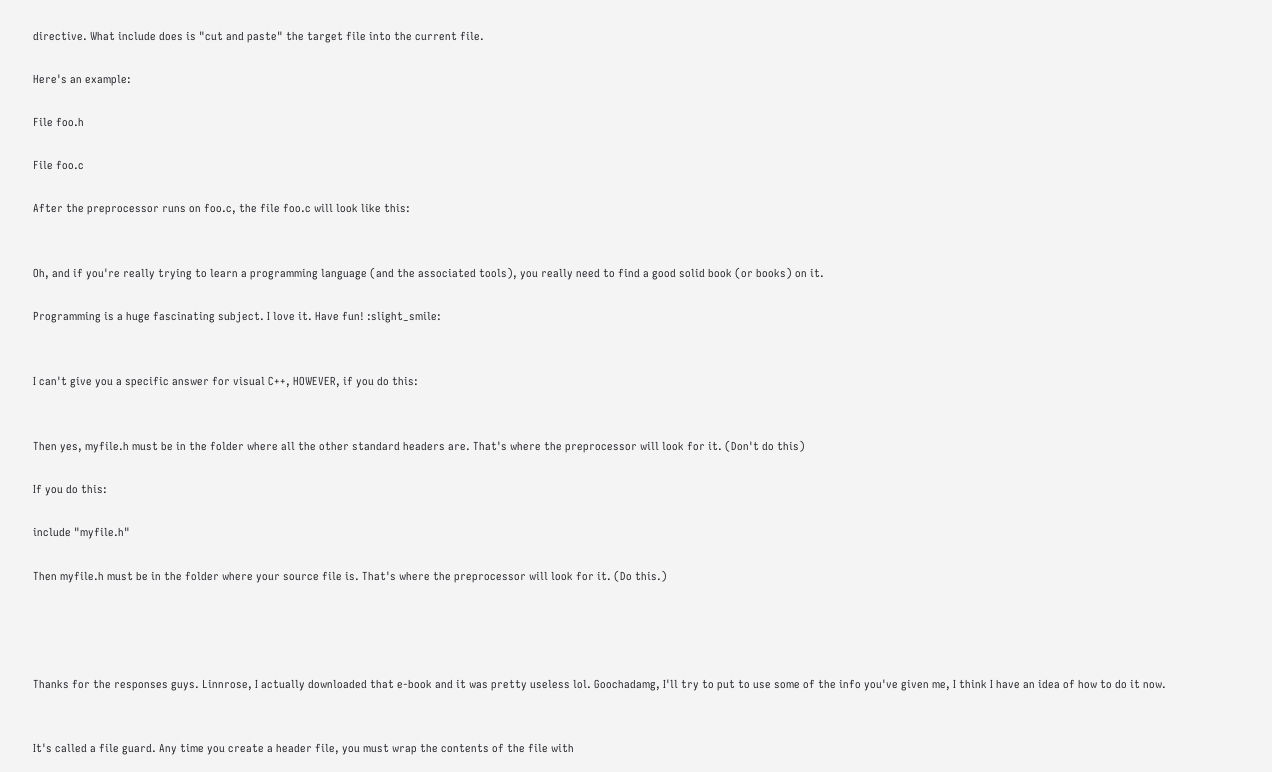directive. What include does is "cut and paste" the target file into the current file.

Here's an example:

File foo.h

File foo.c

After the preprocessor runs on foo.c, the file foo.c will look like this:


Oh, and if you're really trying to learn a programming language (and the associated tools), you really need to find a good solid book (or books) on it.

Programming is a huge fascinating subject. I love it. Have fun! :slight_smile:


I can't give you a specific answer for visual C++, HOWEVER, if you do this:


Then yes, myfile.h must be in the folder where all the other standard headers are. That's where the preprocessor will look for it. (Don't do this)

If you do this:

include "myfile.h"

Then myfile.h must be in the folder where your source file is. That's where the preprocessor will look for it. (Do this.)




Thanks for the responses guys. Linnrose, I actually downloaded that e-book and it was pretty useless lol. Goochadamg, I'll try to put to use some of the info you've given me, I think I have an idea of how to do it now.


It's called a file guard. Any time you create a header file, you must wrap the contents of the file with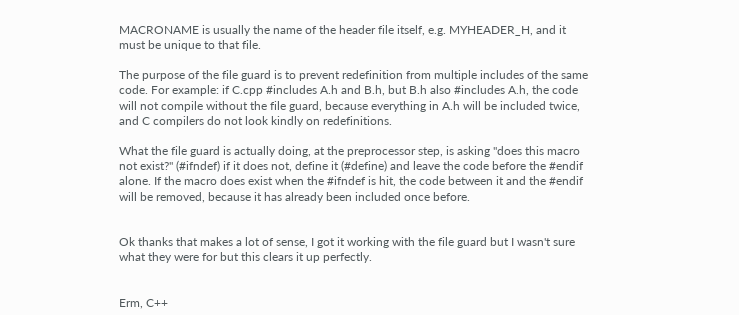MACRONAME is usually the name of the header file itself, e.g. MYHEADER_H, and it must be unique to that file.

The purpose of the file guard is to prevent redefinition from multiple includes of the same code. For example: if C.cpp #includes A.h and B.h, but B.h also #includes A.h, the code will not compile without the file guard, because everything in A.h will be included twice, and C compilers do not look kindly on redefinitions.

What the file guard is actually doing, at the preprocessor step, is asking "does this macro not exist?" (#ifndef) if it does not, define it (#define) and leave the code before the #endif alone. If the macro does exist when the #ifndef is hit, the code between it and the #endif will be removed, because it has already been included once before.


Ok thanks that makes a lot of sense, I got it working with the file guard but I wasn't sure what they were for but this clears it up perfectly.


Erm, C++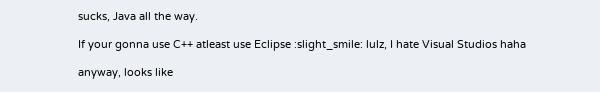sucks, Java all the way.

If your gonna use C++ atleast use Eclipse :slight_smile: lulz, I hate Visual Studios haha

anyway, looks like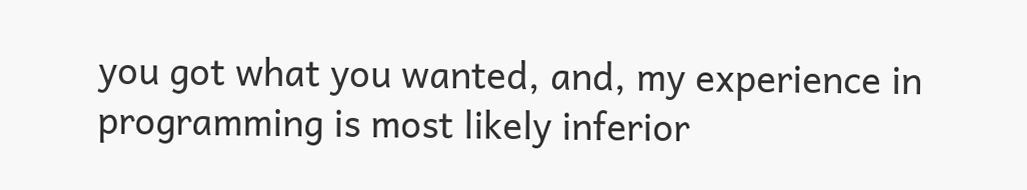you got what you wanted, and, my experience in programming is most likely inferior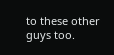to these other guys too.